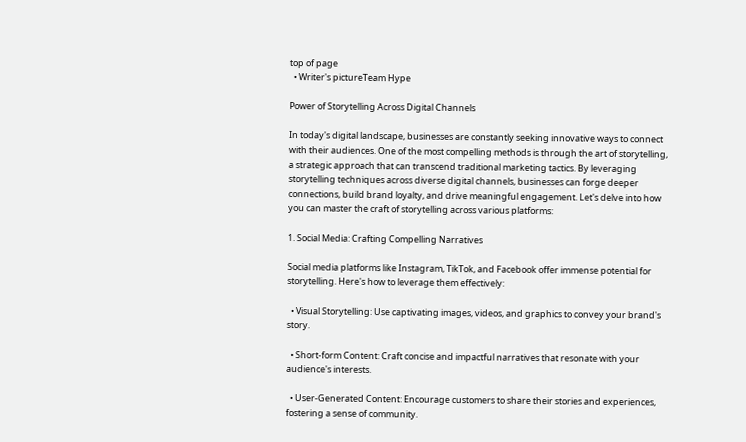top of page
  • Writer's pictureTeam Hype

Power of Storytelling Across Digital Channels

In today's digital landscape, businesses are constantly seeking innovative ways to connect with their audiences. One of the most compelling methods is through the art of storytelling, a strategic approach that can transcend traditional marketing tactics. By leveraging storytelling techniques across diverse digital channels, businesses can forge deeper connections, build brand loyalty, and drive meaningful engagement. Let's delve into how you can master the craft of storytelling across various platforms:

1. Social Media: Crafting Compelling Narratives

Social media platforms like Instagram, TikTok, and Facebook offer immense potential for storytelling. Here's how to leverage them effectively:

  • Visual Storytelling: Use captivating images, videos, and graphics to convey your brand's story.

  • Short-form Content: Craft concise and impactful narratives that resonate with your audience's interests.

  • User-Generated Content: Encourage customers to share their stories and experiences, fostering a sense of community.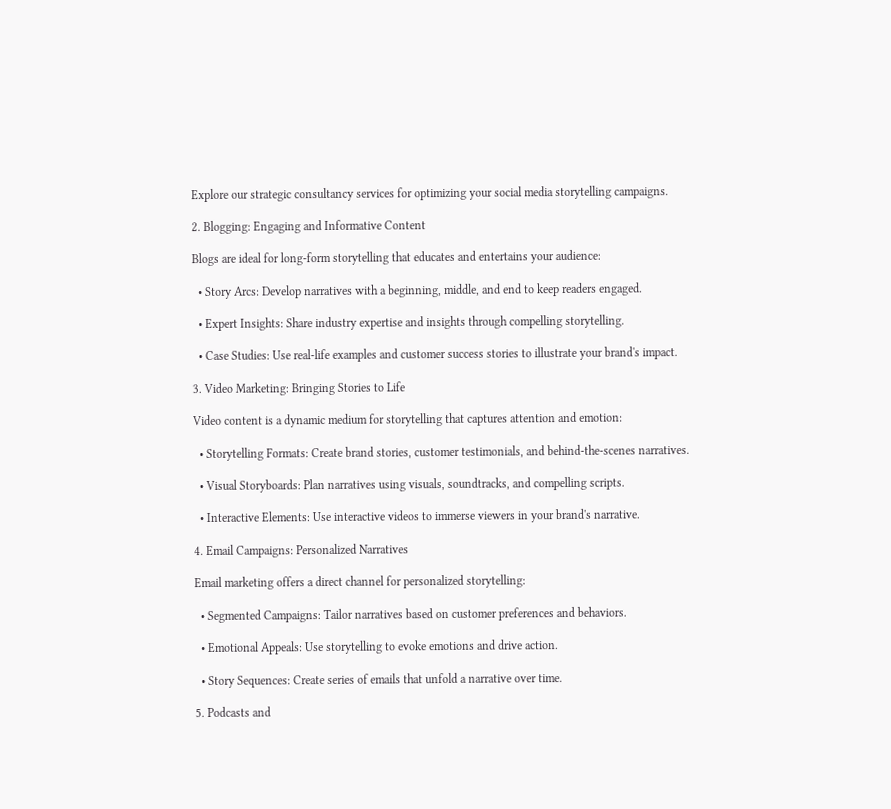Explore our strategic consultancy services for optimizing your social media storytelling campaigns.

2. Blogging: Engaging and Informative Content

Blogs are ideal for long-form storytelling that educates and entertains your audience:

  • Story Arcs: Develop narratives with a beginning, middle, and end to keep readers engaged.

  • Expert Insights: Share industry expertise and insights through compelling storytelling.

  • Case Studies: Use real-life examples and customer success stories to illustrate your brand's impact.

3. Video Marketing: Bringing Stories to Life

Video content is a dynamic medium for storytelling that captures attention and emotion:

  • Storytelling Formats: Create brand stories, customer testimonials, and behind-the-scenes narratives.

  • Visual Storyboards: Plan narratives using visuals, soundtracks, and compelling scripts.

  • Interactive Elements: Use interactive videos to immerse viewers in your brand's narrative.

4. Email Campaigns: Personalized Narratives

Email marketing offers a direct channel for personalized storytelling:

  • Segmented Campaigns: Tailor narratives based on customer preferences and behaviors.

  • Emotional Appeals: Use storytelling to evoke emotions and drive action.

  • Story Sequences: Create series of emails that unfold a narrative over time.

5. Podcasts and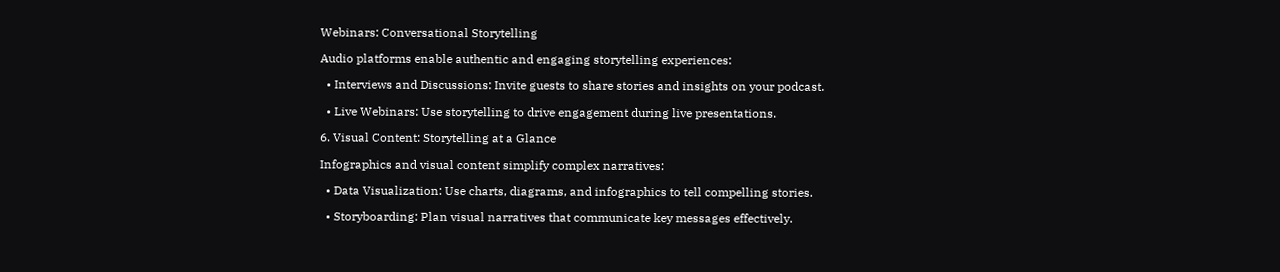Webinars: Conversational Storytelling

Audio platforms enable authentic and engaging storytelling experiences:

  • Interviews and Discussions: Invite guests to share stories and insights on your podcast.

  • Live Webinars: Use storytelling to drive engagement during live presentations.

6. Visual Content: Storytelling at a Glance

Infographics and visual content simplify complex narratives:

  • Data Visualization: Use charts, diagrams, and infographics to tell compelling stories.

  • Storyboarding: Plan visual narratives that communicate key messages effectively.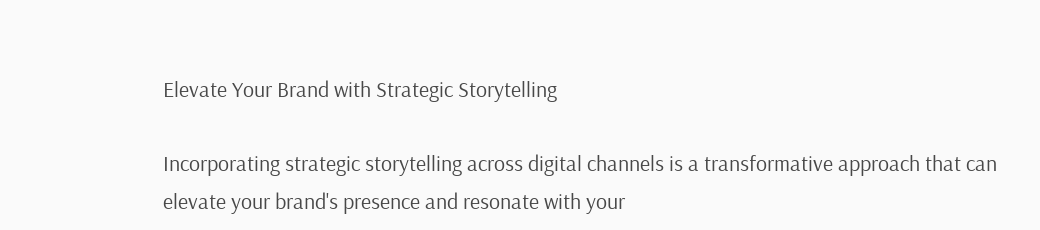Elevate Your Brand with Strategic Storytelling

Incorporating strategic storytelling across digital channels is a transformative approach that can elevate your brand's presence and resonate with your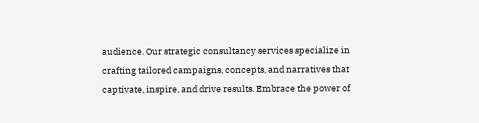audience. Our strategic consultancy services specialize in crafting tailored campaigns, concepts, and narratives that captivate, inspire, and drive results. Embrace the power of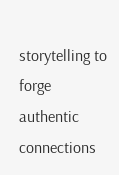storytelling to forge authentic connections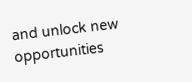and unlock new opportunities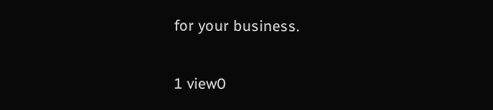for your business.

1 view0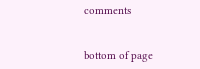comments


bottom of page